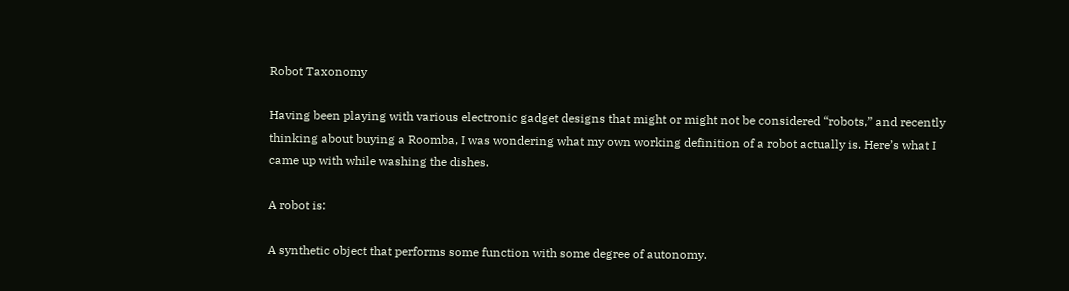Robot Taxonomy

Having been playing with various electronic gadget designs that might or might not be considered “robots,” and recently thinking about buying a Roomba, I was wondering what my own working definition of a robot actually is. Here’s what I came up with while washing the dishes.

A robot is:

A synthetic object that performs some function with some degree of autonomy.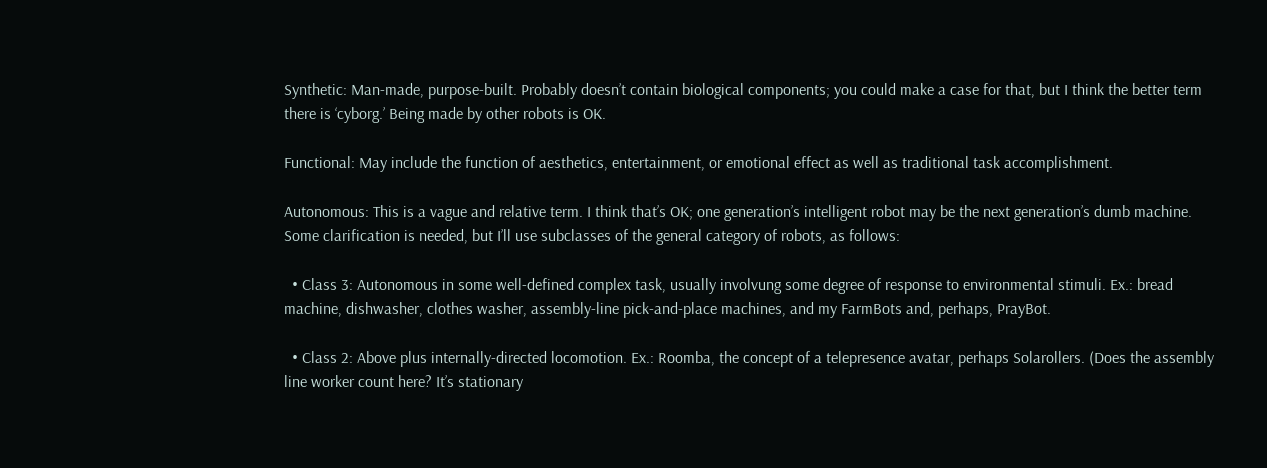Synthetic: Man-made, purpose-built. Probably doesn’t contain biological components; you could make a case for that, but I think the better term there is ‘cyborg.’ Being made by other robots is OK.

Functional: May include the function of aesthetics, entertainment, or emotional effect as well as traditional task accomplishment.

Autonomous: This is a vague and relative term. I think that’s OK; one generation’s intelligent robot may be the next generation’s dumb machine. Some clarification is needed, but I’ll use subclasses of the general category of robots, as follows:

  • Class 3: Autonomous in some well-defined complex task, usually involvung some degree of response to environmental stimuli. Ex.: bread machine, dishwasher, clothes washer, assembly-line pick-and-place machines, and my FarmBots and, perhaps, PrayBot.

  • Class 2: Above plus internally-directed locomotion. Ex.: Roomba, the concept of a telepresence avatar, perhaps Solarollers. (Does the assembly line worker count here? It’s stationary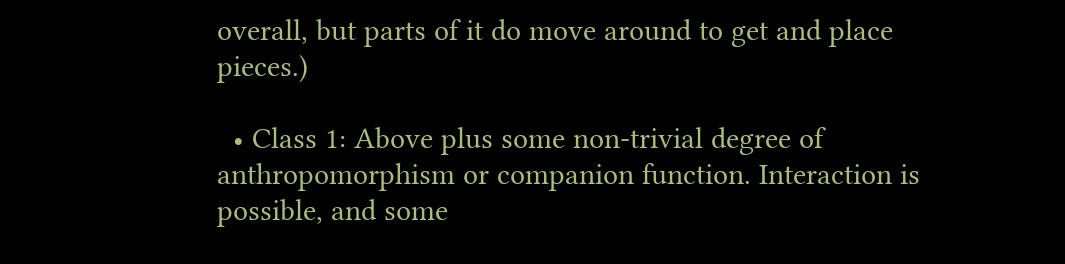overall, but parts of it do move around to get and place pieces.)

  • Class 1: Above plus some non-trivial degree of anthropomorphism or companion function. Interaction is possible, and some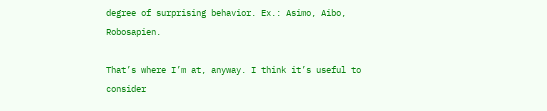degree of surprising behavior. Ex.: Asimo, Aibo, Robosapien.

That’s where I’m at, anyway. I think it’s useful to consider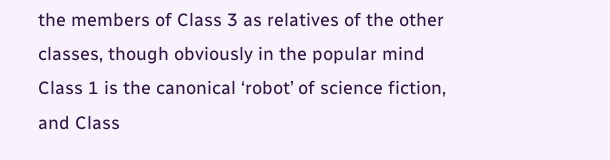the members of Class 3 as relatives of the other classes, though obviously in the popular mind Class 1 is the canonical ‘robot’ of science fiction, and Class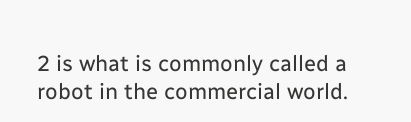2 is what is commonly called a robot in the commercial world.